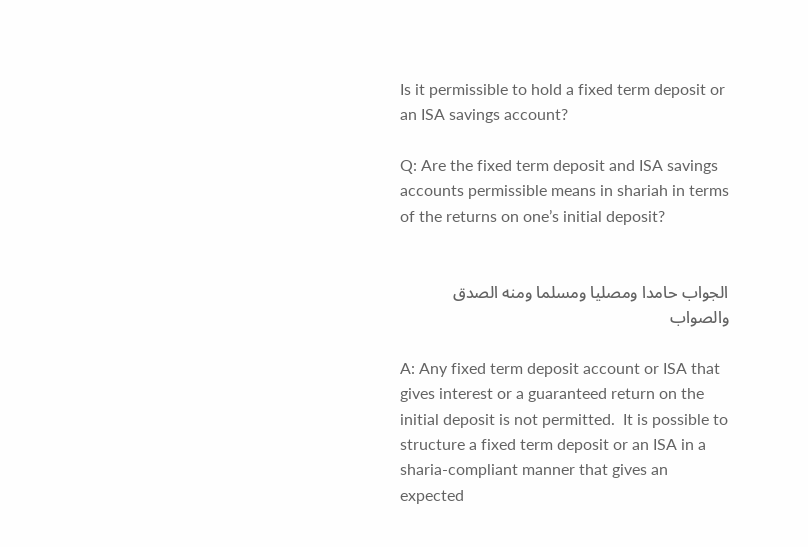Is it permissible to hold a fixed term deposit or an ISA savings account?

Q: Are the fixed term deposit and ISA savings accounts permissible means in shariah in terms of the returns on one’s initial deposit?


الجواب حامدا ومصليا ومسلما ومنه الصدق والصواب

A: Any fixed term deposit account or ISA that gives interest or a guaranteed return on the initial deposit is not permitted.  It is possible to structure a fixed term deposit or an ISA in a sharia-compliant manner that gives an expected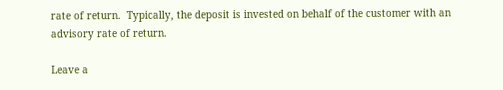rate of return.  Typically, the deposit is invested on behalf of the customer with an advisory rate of return.

Leave a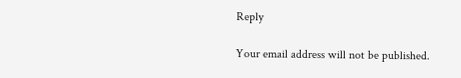Reply

Your email address will not be published.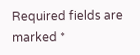Required fields are marked *